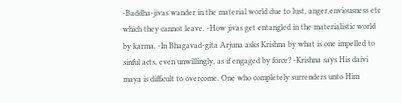-Baddha-jivas wander in the material world due to lust, anger,enviousness etc which they cannot leave. -How jivas get entangled in the materialistic world by karma. -In Bhagavad-gita Arjuna asks Krishna by what is one impelled to sinful acts, even unwillingly, as if engaged by force? -Krishna says His daivi maya is difficult to overcome. One who completely surrenders unto Him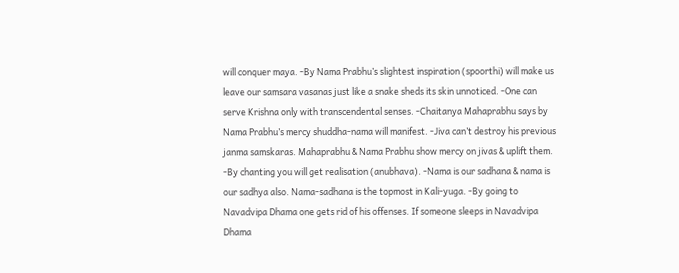will conquer maya. -By Nama Prabhu’s slightest inspiration (spoorthi) will make us leave our samsara vasanas just like a snake sheds its skin unnoticed. -One can serve Krishna only with transcendental senses. -Chaitanya Mahaprabhu says by Nama Prabhu’s mercy shuddha-nama will manifest. -Jiva can’t destroy his previous janma samskaras. Mahaprabhu & Nama Prabhu show mercy on jivas & uplift them. -By chanting you will get realisation (anubhava). -Nama is our sadhana & nama is our sadhya also. Nama-sadhana is the topmost in Kali-yuga. -By going to Navadvipa Dhama one gets rid of his offenses. If someone sleeps in Navadvipa Dhama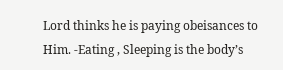Lord thinks he is paying obeisances to Him. -Eating , Sleeping is the body’s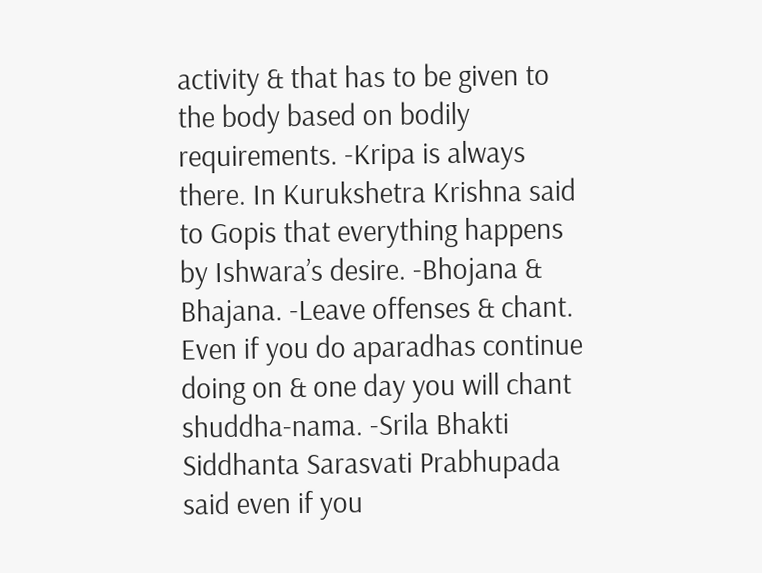activity & that has to be given to the body based on bodily requirements. -Kripa is always there. In Kurukshetra Krishna said to Gopis that everything happens by Ishwara’s desire. -Bhojana & Bhajana. -Leave offenses & chant. Even if you do aparadhas continue doing on & one day you will chant shuddha-nama. -Srila Bhakti Siddhanta Sarasvati Prabhupada said even if you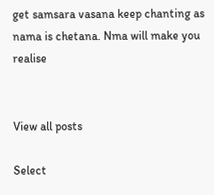get samsara vasana keep chanting as nama is chetana. Nma will make you realise


View all posts

Select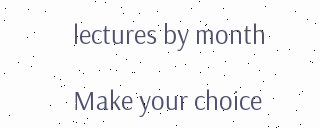lectures by month

Make your choice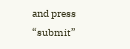and press “submit”